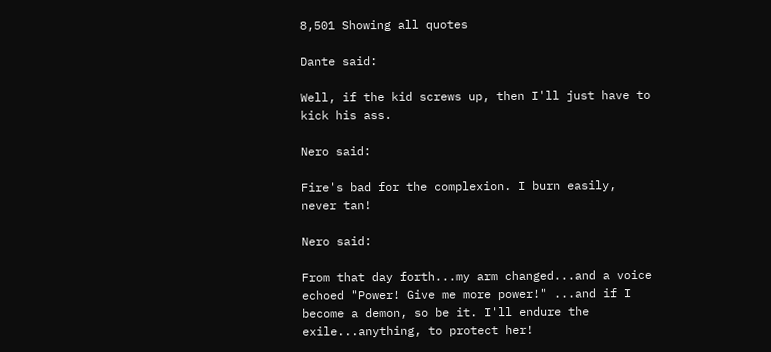8,501 Showing all quotes

Dante said:

Well, if the kid screws up, then I'll just have to kick his ass.

Nero said:

Fire's bad for the complexion. I burn easily, never tan!

Nero said:

From that day forth...my arm changed...and a voice echoed "Power! Give me more power!" ...and if I become a demon, so be it. I'll endure the exile...anything, to protect her!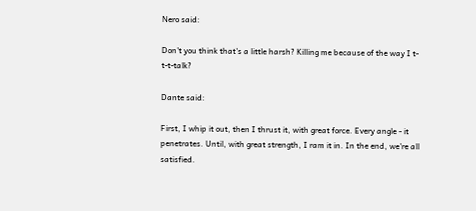Nero said:

Don't you think that's a little harsh? Killing me because of the way I t-t-t-talk?

Dante said:

First, I whip it out, then I thrust it, with great force. Every angle - it penetrates. Until, with great strength, I ram it in. In the end, we're all satisfied.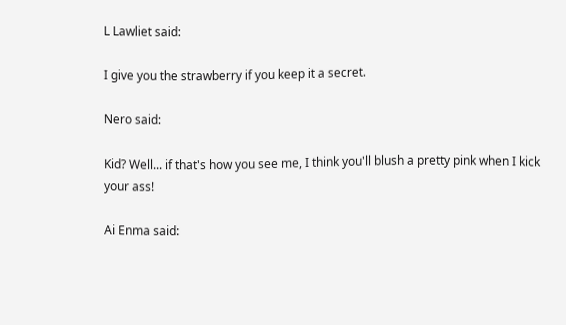L Lawliet said:

I give you the strawberry if you keep it a secret.

Nero said:

Kid? Well... if that's how you see me, I think you'll blush a pretty pink when I kick your ass!

Ai Enma said: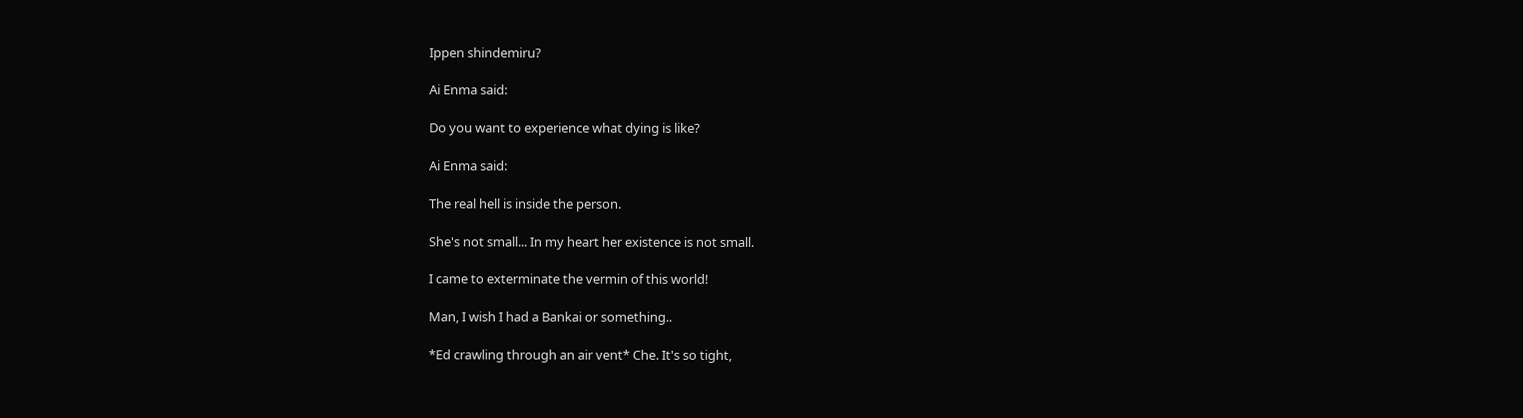Ippen shindemiru?

Ai Enma said:

Do you want to experience what dying is like?

Ai Enma said:

The real hell is inside the person.

She's not small... In my heart her existence is not small.

I came to exterminate the vermin of this world!

Man, I wish I had a Bankai or something..

*Ed crawling through an air vent* Che. It's so tight,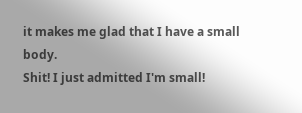it makes me glad that I have a small body.
Shit! I just admitted I'm small!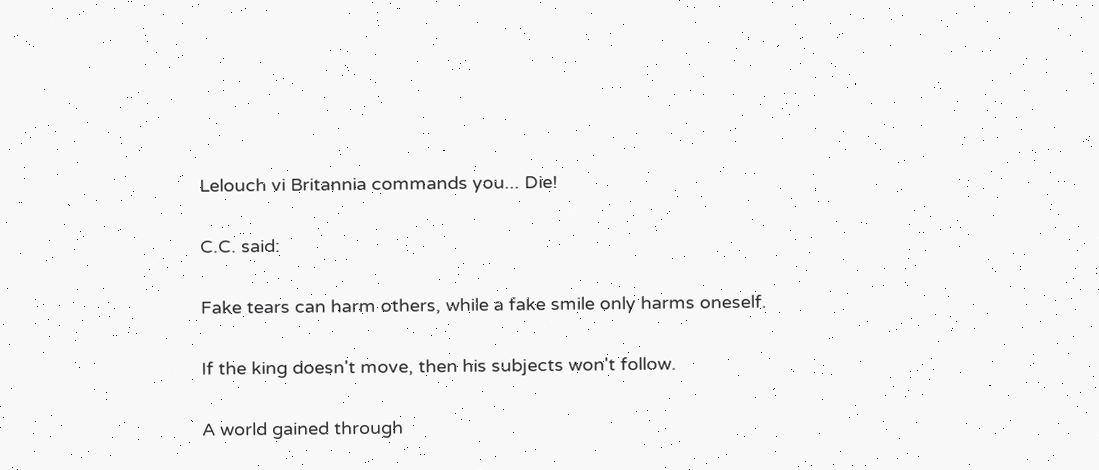Lelouch vi Britannia commands you... Die!

C.C. said:

Fake tears can harm others, while a fake smile only harms oneself.

If the king doesn't move, then his subjects won't follow.

A world gained through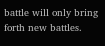battle will only bring forth new battles.